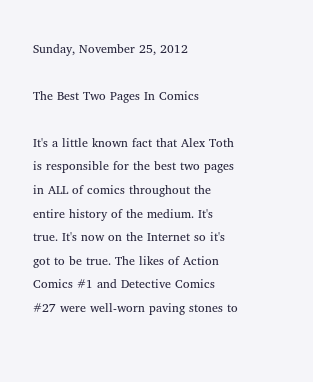Sunday, November 25, 2012

The Best Two Pages In Comics

It's a little known fact that Alex Toth is responsible for the best two pages in ALL of comics throughout the entire history of the medium. It's true. It's now on the Internet so it's got to be true. The likes of Action Comics #1 and Detective Comics #27 were well-worn paving stones to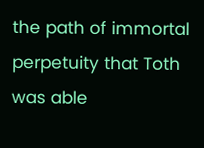the path of immortal perpetuity that Toth was able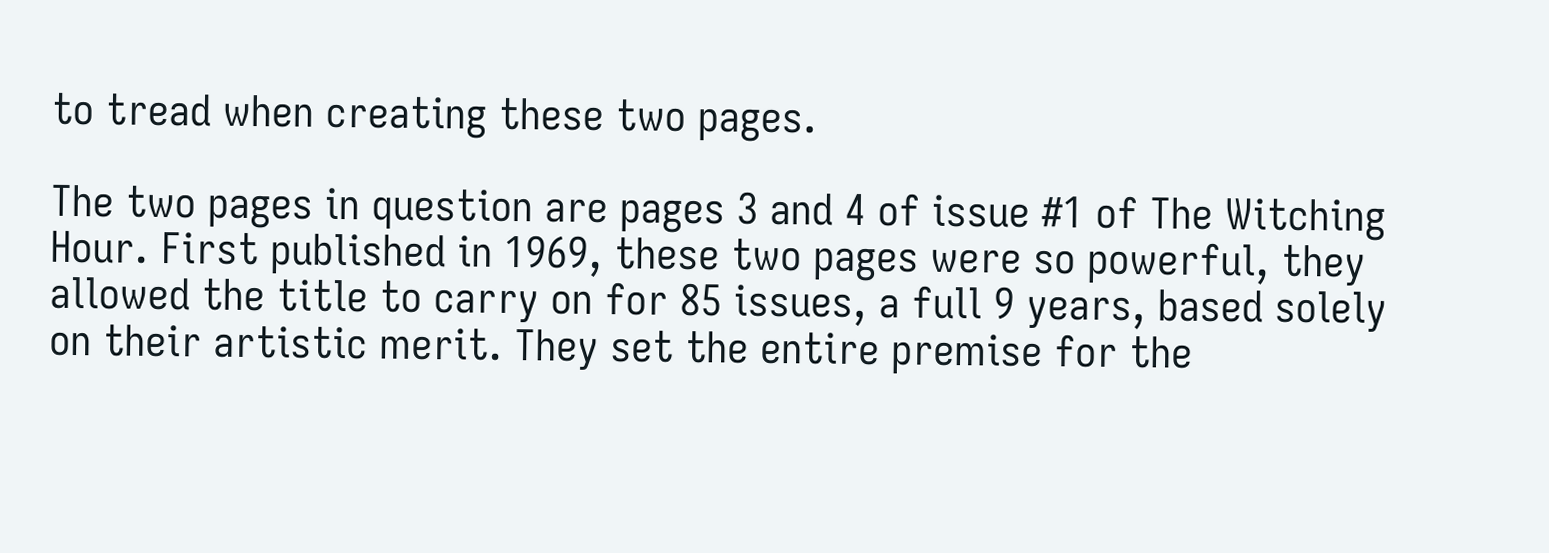to tread when creating these two pages.

The two pages in question are pages 3 and 4 of issue #1 of The Witching Hour. First published in 1969, these two pages were so powerful, they allowed the title to carry on for 85 issues, a full 9 years, based solely on their artistic merit. They set the entire premise for the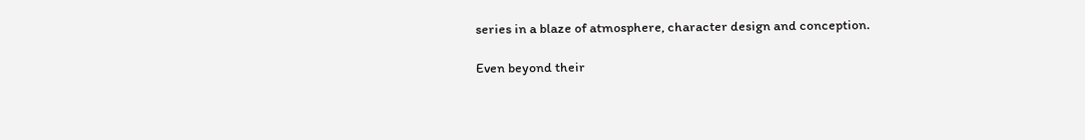series in a blaze of atmosphere, character design and conception.

Even beyond their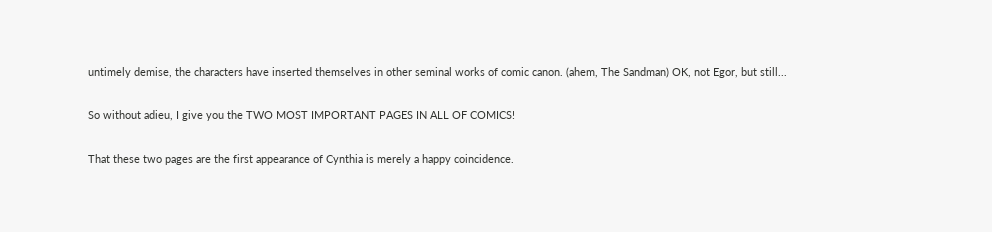untimely demise, the characters have inserted themselves in other seminal works of comic canon. (ahem, The Sandman) OK, not Egor, but still...

So without adieu, I give you the TWO MOST IMPORTANT PAGES IN ALL OF COMICS!

That these two pages are the first appearance of Cynthia is merely a happy coincidence.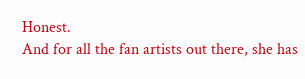Honest.
And for all the fan artists out there, she has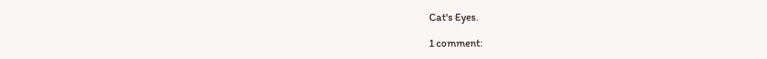Cat's Eyes.

1 comment: